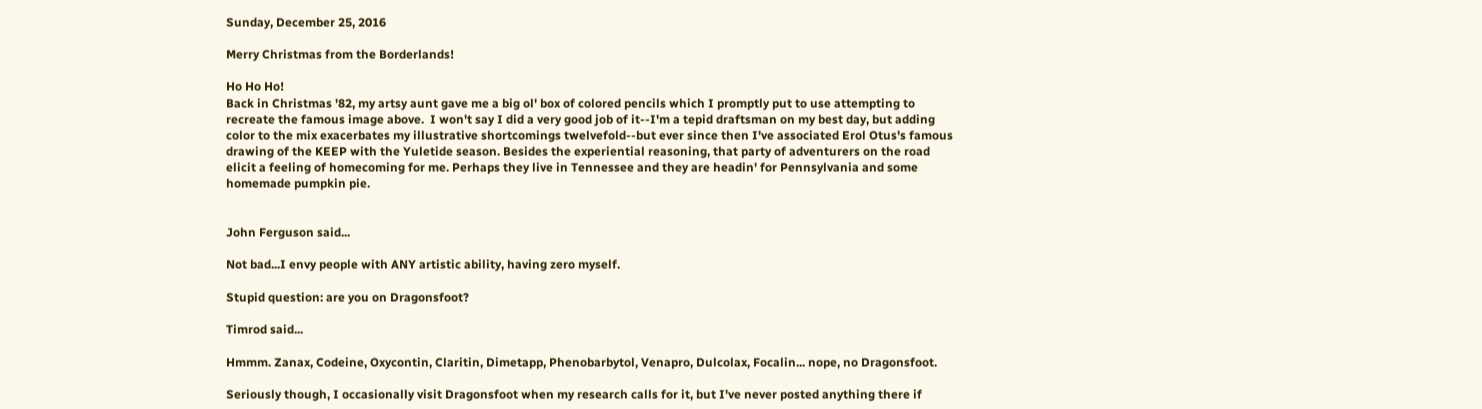Sunday, December 25, 2016

Merry Christmas from the Borderlands!

Ho Ho Ho!
Back in Christmas '82, my artsy aunt gave me a big ol' box of colored pencils which I promptly put to use attempting to recreate the famous image above.  I won't say I did a very good job of it--I'm a tepid draftsman on my best day, but adding color to the mix exacerbates my illustrative shortcomings twelvefold--but ever since then I've associated Erol Otus's famous drawing of the KEEP with the Yuletide season. Besides the experiential reasoning, that party of adventurers on the road elicit a feeling of homecoming for me. Perhaps they live in Tennessee and they are headin' for Pennsylvania and some homemade pumpkin pie.


John Ferguson said...

Not bad...I envy people with ANY artistic ability, having zero myself.

Stupid question: are you on Dragonsfoot?

Timrod said...

Hmmm. Zanax, Codeine, Oxycontin, Claritin, Dimetapp, Phenobarbytol, Venapro, Dulcolax, Focalin... nope, no Dragonsfoot.

Seriously though, I occasionally visit Dragonsfoot when my research calls for it, but I've never posted anything there if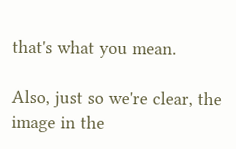that's what you mean.

Also, just so we're clear, the image in the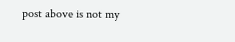post above is not my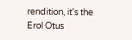rendition, it's the Erol Otus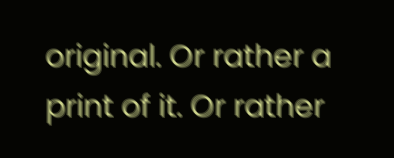original. Or rather a print of it. Or rather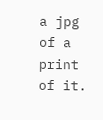a jpg of a print of it.